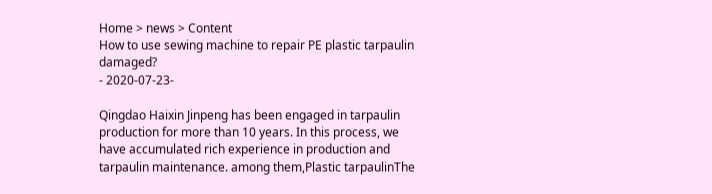Home > news > Content
How to use sewing machine to repair PE plastic tarpaulin damaged?
- 2020-07-23-

Qingdao Haixin Jinpeng has been engaged in tarpaulin production for more than 10 years. In this process, we have accumulated rich experience in production and tarpaulin maintenance. among them,Plastic tarpaulinThe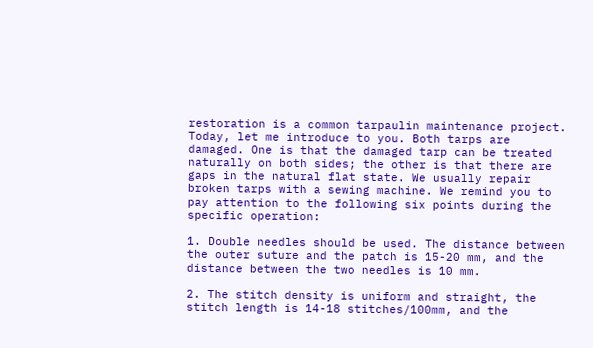restoration is a common tarpaulin maintenance project. Today, let me introduce to you. Both tarps are damaged. One is that the damaged tarp can be treated naturally on both sides; the other is that there are gaps in the natural flat state. We usually repair broken tarps with a sewing machine. We remind you to pay attention to the following six points during the specific operation:

1. Double needles should be used. The distance between the outer suture and the patch is 15-20 mm, and the distance between the two needles is 10 mm.

2. The stitch density is uniform and straight, the stitch length is 14-18 stitches/100mm, and the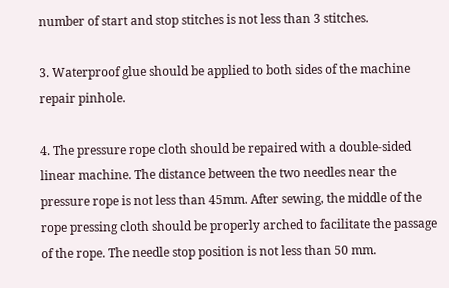number of start and stop stitches is not less than 3 stitches.

3. Waterproof glue should be applied to both sides of the machine repair pinhole.

4. The pressure rope cloth should be repaired with a double-sided linear machine. The distance between the two needles near the pressure rope is not less than 45mm. After sewing, the middle of the rope pressing cloth should be properly arched to facilitate the passage of the rope. The needle stop position is not less than 50 mm.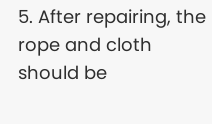5. After repairing, the rope and cloth should be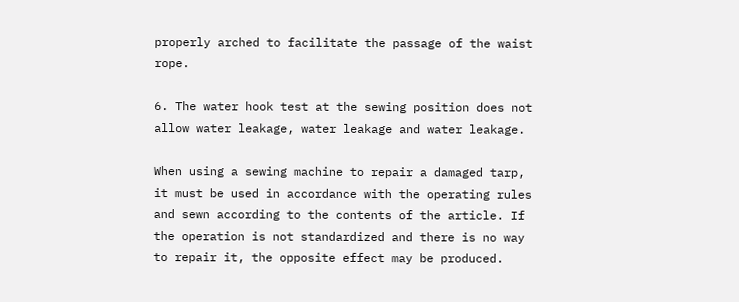properly arched to facilitate the passage of the waist rope.

6. The water hook test at the sewing position does not allow water leakage, water leakage and water leakage.

When using a sewing machine to repair a damaged tarp, it must be used in accordance with the operating rules and sewn according to the contents of the article. If the operation is not standardized and there is no way to repair it, the opposite effect may be produced.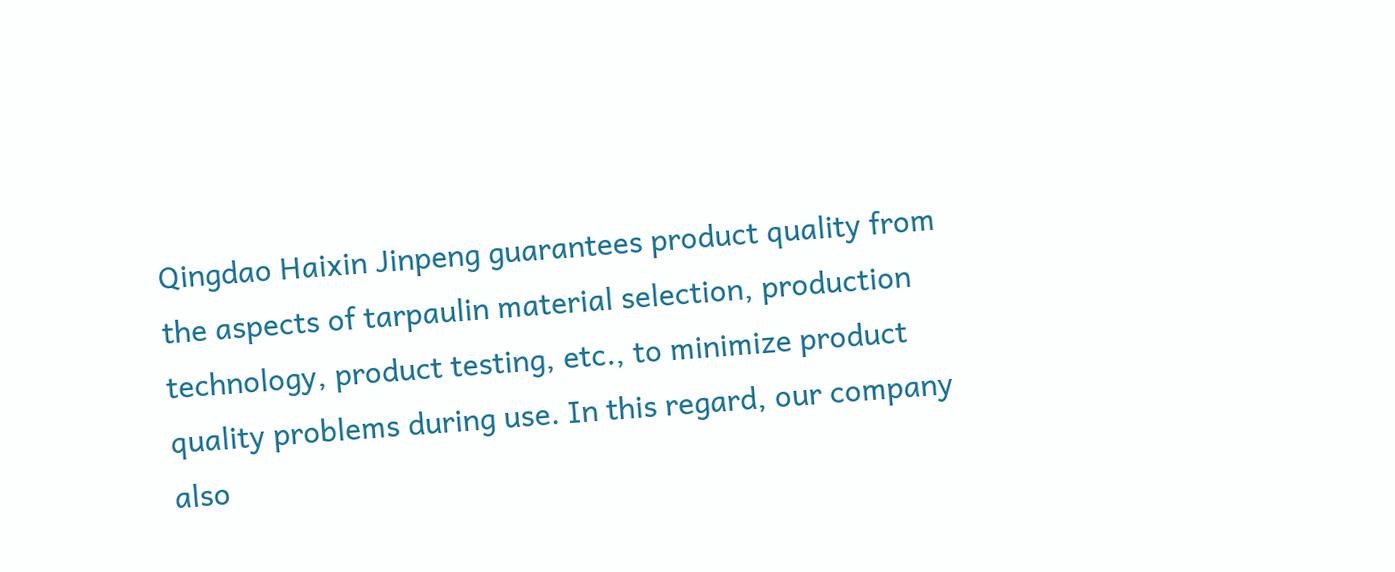Qingdao Haixin Jinpeng guarantees product quality from the aspects of tarpaulin material selection, production technology, product testing, etc., to minimize product quality problems during use. In this regard, our company also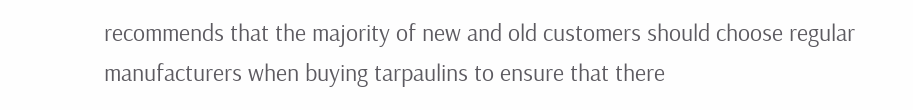recommends that the majority of new and old customers should choose regular manufacturers when buying tarpaulins to ensure that there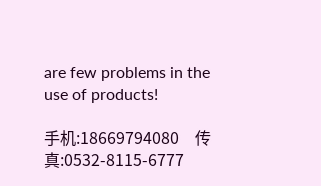are few problems in the use of products!

手机:18669794080    传真:0532-8115-6777